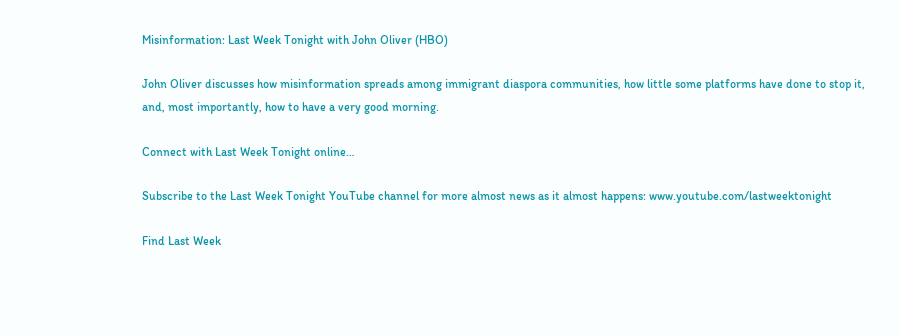Misinformation: Last Week Tonight with John Oliver (HBO)

John Oliver discusses how misinformation spreads among immigrant diaspora communities, how little some platforms have done to stop it, and, most importantly, how to have a very good morning.

Connect with Last Week Tonight online…

Subscribe to the Last Week Tonight YouTube channel for more almost news as it almost happens: www.youtube.com/lastweektonight

Find Last Week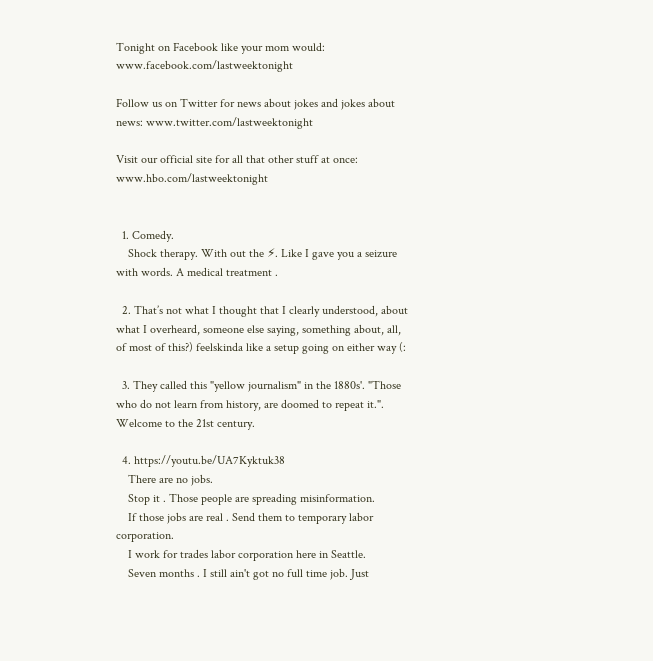Tonight on Facebook like your mom would: www.facebook.com/lastweektonight

Follow us on Twitter for news about jokes and jokes about news: www.twitter.com/lastweektonight

Visit our official site for all that other stuff at once: www.hbo.com/lastweektonight


  1. Comedy.
    Shock therapy. With out the ⚡. Like I gave you a seizure with words. A medical treatment .

  2. That’s not what I thought that I clearly understood, about what I overheard, someone else saying, something about, all, of most of this?) feelskinda like a setup going on either way (:

  3. They called this "yellow journalism" in the 1880s'. "Those who do not learn from history, are doomed to repeat it.". Welcome to the 21st century.

  4. https://youtu.be/UA7Kyktuk38
    There are no jobs.
    Stop it . Those people are spreading misinformation.
    If those jobs are real . Send them to temporary labor corporation.
    I work for trades labor corporation here in Seattle.
    Seven months . I still ain't got no full time job. Just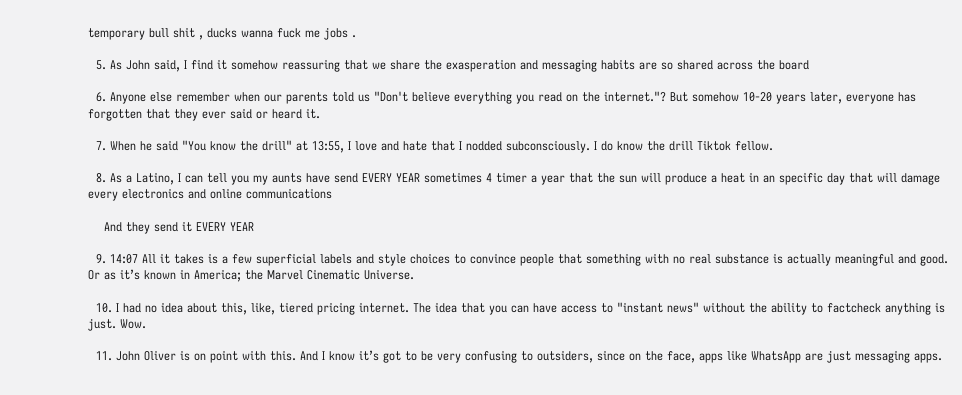temporary bull shit , ducks wanna fuck me jobs .

  5. As John said, I find it somehow reassuring that we share the exasperation and messaging habits are so shared across the board

  6. Anyone else remember when our parents told us "Don't believe everything you read on the internet."? But somehow 10-20 years later, everyone has forgotten that they ever said or heard it.

  7. When he said "You know the drill" at 13:55, I love and hate that I nodded subconsciously. I do know the drill Tiktok fellow.

  8. As a Latino, I can tell you my aunts have send EVERY YEAR sometimes 4 timer a year that the sun will produce a heat in an specific day that will damage every electronics and online communications

    And they send it EVERY YEAR

  9. 14:07 All it takes is a few superficial labels and style choices to convince people that something with no real substance is actually meaningful and good. Or as it’s known in America; the Marvel Cinematic Universe.

  10. I had no idea about this, like, tiered pricing internet. The idea that you can have access to "instant news" without the ability to factcheck anything is just. Wow.

  11. John Oliver is on point with this. And I know it’s got to be very confusing to outsiders, since on the face, apps like WhatsApp are just messaging apps.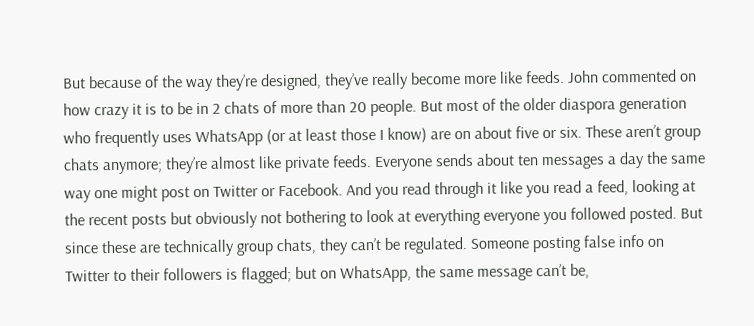But because of the way they’re designed, they’ve really become more like feeds. John commented on how crazy it is to be in 2 chats of more than 20 people. But most of the older diaspora generation who frequently uses WhatsApp (or at least those I know) are on about five or six. These aren’t group chats anymore; they’re almost like private feeds. Everyone sends about ten messages a day the same way one might post on Twitter or Facebook. And you read through it like you read a feed, looking at the recent posts but obviously not bothering to look at everything everyone you followed posted. But since these are technically group chats, they can’t be regulated. Someone posting false info on Twitter to their followers is flagged; but on WhatsApp, the same message can’t be,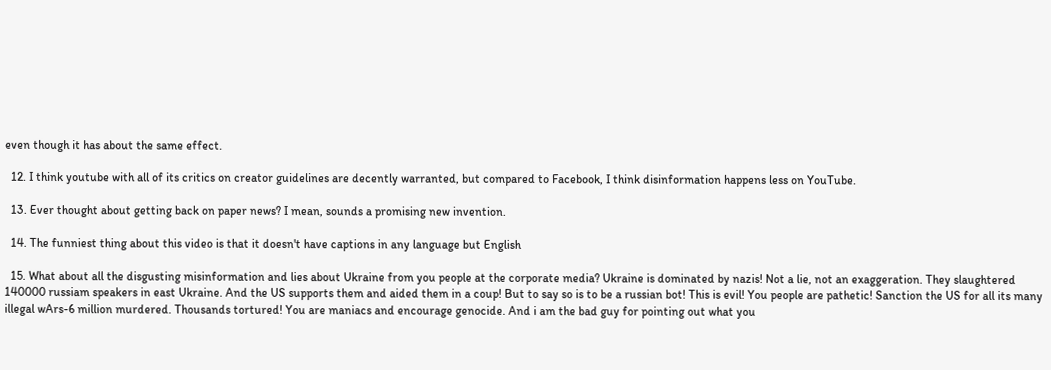even though it has about the same effect.

  12. I think youtube with all of its critics on creator guidelines are decently warranted, but compared to Facebook, I think disinformation happens less on YouTube.

  13. Ever thought about getting back on paper news? I mean, sounds a promising new invention.

  14. The funniest thing about this video is that it doesn't have captions in any language but English

  15. What about all the disgusting misinformation and lies about Ukraine from you people at the corporate media? Ukraine is dominated by nazis! Not a lie, not an exaggeration. They slaughtered 140000 russiam speakers in east Ukraine. And the US supports them and aided them in a coup! But to say so is to be a russian bot! This is evil! You people are pathetic! Sanction the US for all its many illegal wArs-6 million murdered. Thousands tortured! You are maniacs and encourage genocide. And i am the bad guy for pointing out what you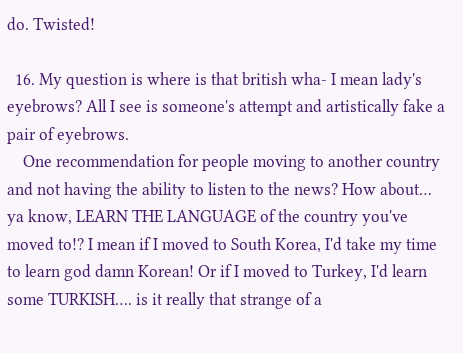do. Twisted!

  16. My question is where is that british wha- I mean lady's eyebrows? All I see is someone's attempt and artistically fake a pair of eyebrows.
    One recommendation for people moving to another country and not having the ability to listen to the news? How about… ya know, LEARN THE LANGUAGE of the country you've moved to!? I mean if I moved to South Korea, I'd take my time to learn god damn Korean! Or if I moved to Turkey, I'd learn some TURKISH…. is it really that strange of a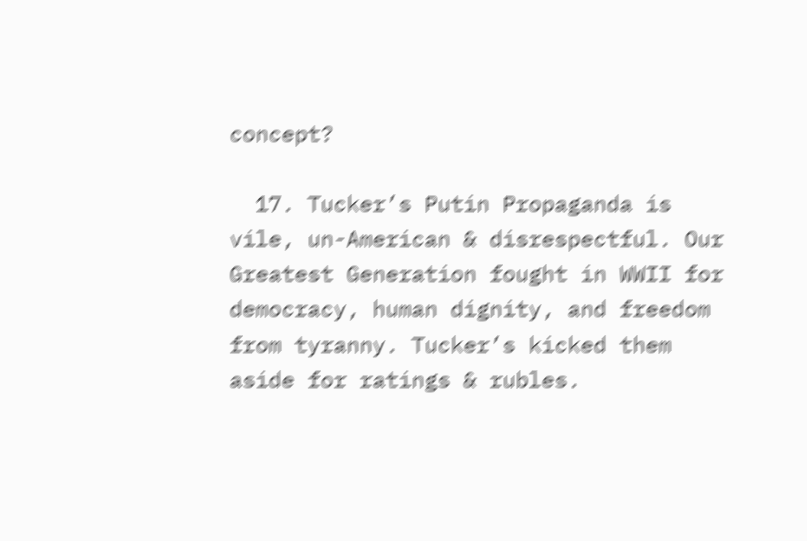concept?

  17. Tucker’s Putin Propaganda is vile, un-American & disrespectful. Our Greatest Generation fought in WWII for democracy, human dignity, and freedom from tyranny. Tucker’s kicked them aside for ratings & rubles.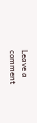Leave a comment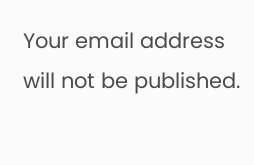Your email address will not be published.